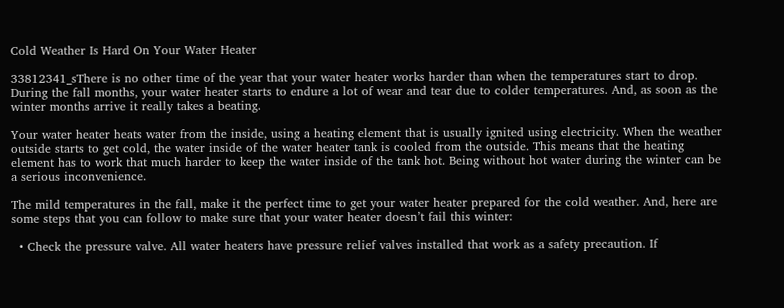Cold Weather Is Hard On Your Water Heater

33812341_sThere is no other time of the year that your water heater works harder than when the temperatures start to drop. During the fall months, your water heater starts to endure a lot of wear and tear due to colder temperatures. And, as soon as the winter months arrive it really takes a beating.

Your water heater heats water from the inside, using a heating element that is usually ignited using electricity. When the weather outside starts to get cold, the water inside of the water heater tank is cooled from the outside. This means that the heating element has to work that much harder to keep the water inside of the tank hot. Being without hot water during the winter can be a serious inconvenience.

The mild temperatures in the fall, make it the perfect time to get your water heater prepared for the cold weather. And, here are some steps that you can follow to make sure that your water heater doesn’t fail this winter:

  • Check the pressure valve. All water heaters have pressure relief valves installed that work as a safety precaution. If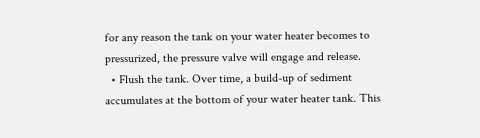for any reason the tank on your water heater becomes to pressurized, the pressure valve will engage and release.
  • Flush the tank. Over time, a build-up of sediment accumulates at the bottom of your water heater tank. This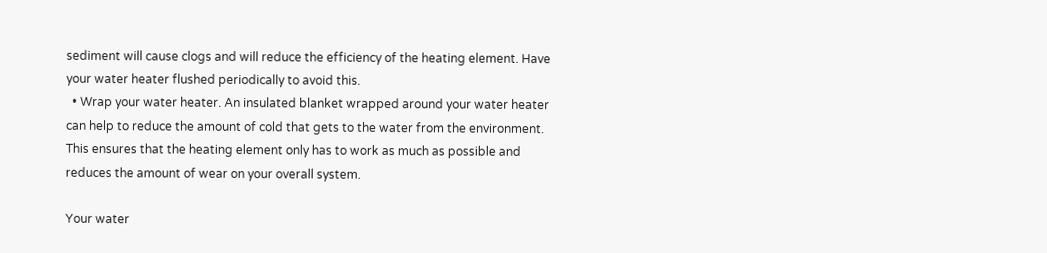sediment will cause clogs and will reduce the efficiency of the heating element. Have your water heater flushed periodically to avoid this.
  • Wrap your water heater. An insulated blanket wrapped around your water heater can help to reduce the amount of cold that gets to the water from the environment. This ensures that the heating element only has to work as much as possible and reduces the amount of wear on your overall system.

Your water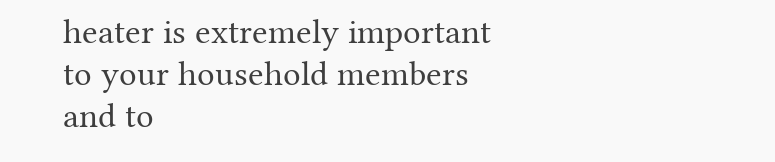heater is extremely important to your household members and to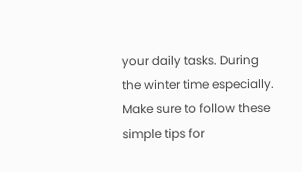your daily tasks. During the winter time especially. Make sure to follow these simple tips for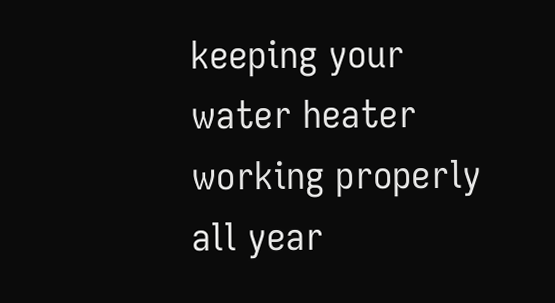keeping your water heater working properly all year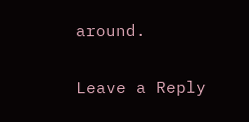around.

Leave a Reply